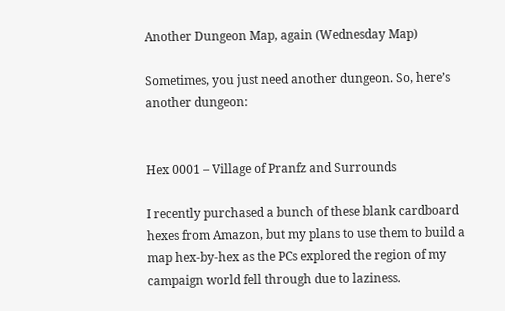Another Dungeon Map, again (Wednesday Map)

Sometimes, you just need another dungeon. So, here’s another dungeon:


Hex 0001 – Village of Pranfz and Surrounds

I recently purchased a bunch of these blank cardboard hexes from Amazon, but my plans to use them to build a map hex-by-hex as the PCs explored the region of my campaign world fell through due to laziness.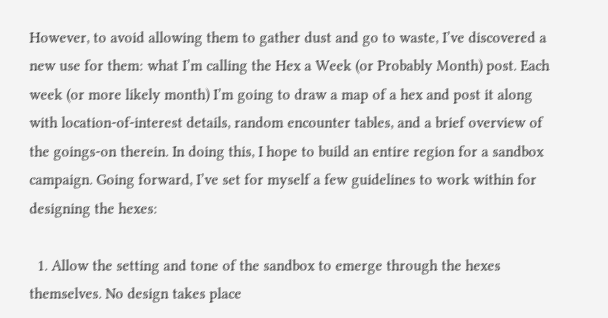However, to avoid allowing them to gather dust and go to waste, I’ve discovered a new use for them: what I’m calling the Hex a Week (or Probably Month) post. Each week (or more likely month) I’m going to draw a map of a hex and post it along with location-of-interest details, random encounter tables, and a brief overview of the goings-on therein. In doing this, I hope to build an entire region for a sandbox campaign. Going forward, I’ve set for myself a few guidelines to work within for designing the hexes:

  1. Allow the setting and tone of the sandbox to emerge through the hexes themselves. No design takes place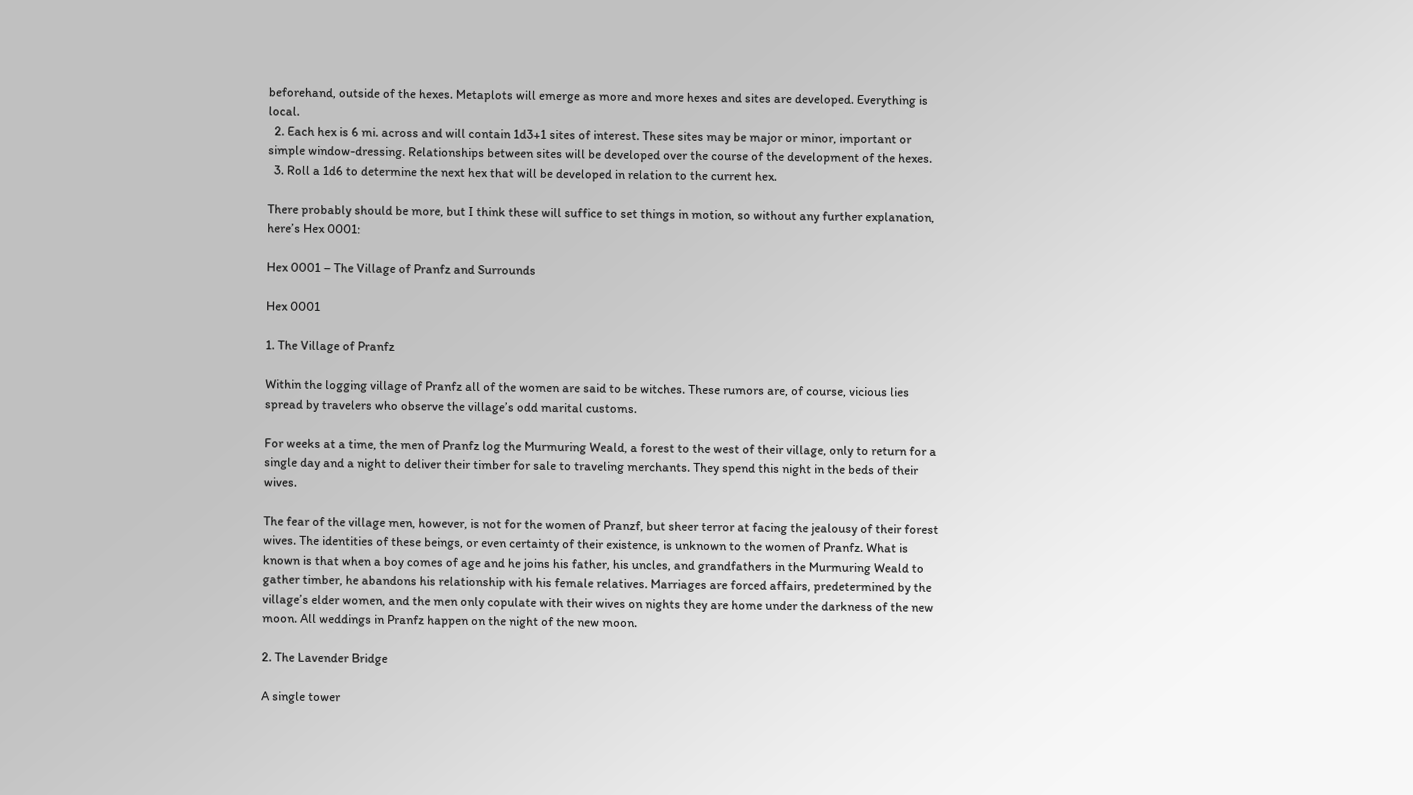beforehand, outside of the hexes. Metaplots will emerge as more and more hexes and sites are developed. Everything is local.
  2. Each hex is 6 mi. across and will contain 1d3+1 sites of interest. These sites may be major or minor, important or simple window-dressing. Relationships between sites will be developed over the course of the development of the hexes.
  3. Roll a 1d6 to determine the next hex that will be developed in relation to the current hex.

There probably should be more, but I think these will suffice to set things in motion, so without any further explanation, here’s Hex 0001:

Hex 0001 – The Village of Pranfz and Surrounds

Hex 0001

1. The Village of Pranfz

Within the logging village of Pranfz all of the women are said to be witches. These rumors are, of course, vicious lies spread by travelers who observe the village’s odd marital customs.

For weeks at a time, the men of Pranfz log the Murmuring Weald, a forest to the west of their village, only to return for a single day and a night to deliver their timber for sale to traveling merchants. They spend this night in the beds of their wives.

The fear of the village men, however, is not for the women of Pranzf, but sheer terror at facing the jealousy of their forest wives. The identities of these beings, or even certainty of their existence, is unknown to the women of Pranfz. What is known is that when a boy comes of age and he joins his father, his uncles, and grandfathers in the Murmuring Weald to gather timber, he abandons his relationship with his female relatives. Marriages are forced affairs, predetermined by the village’s elder women, and the men only copulate with their wives on nights they are home under the darkness of the new moon. All weddings in Pranfz happen on the night of the new moon.

2. The Lavender Bridge

A single tower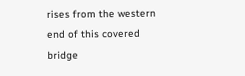rises from the western end of this covered bridge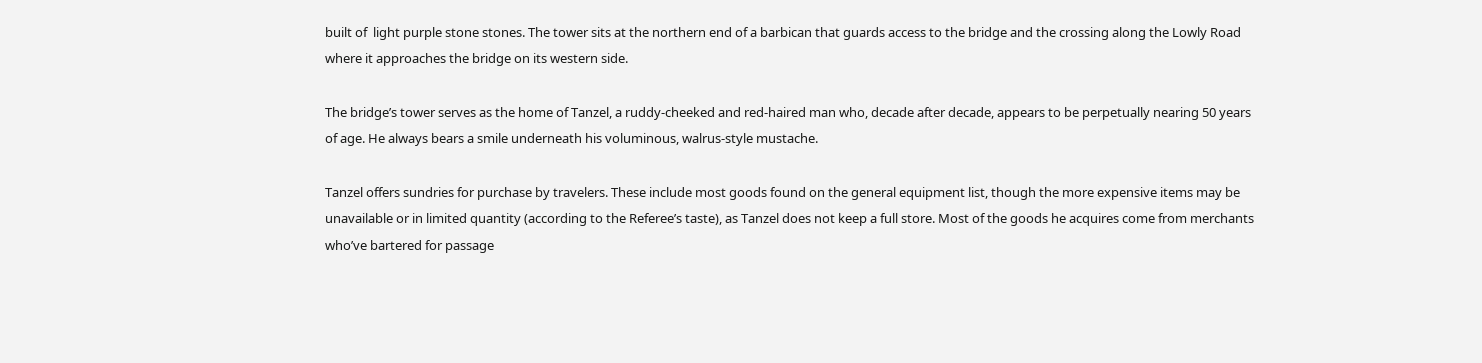built of  light purple stone stones. The tower sits at the northern end of a barbican that guards access to the bridge and the crossing along the Lowly Road where it approaches the bridge on its western side.

The bridge’s tower serves as the home of Tanzel, a ruddy-cheeked and red-haired man who, decade after decade, appears to be perpetually nearing 50 years of age. He always bears a smile underneath his voluminous, walrus-style mustache.

Tanzel offers sundries for purchase by travelers. These include most goods found on the general equipment list, though the more expensive items may be unavailable or in limited quantity (according to the Referee’s taste), as Tanzel does not keep a full store. Most of the goods he acquires come from merchants who’ve bartered for passage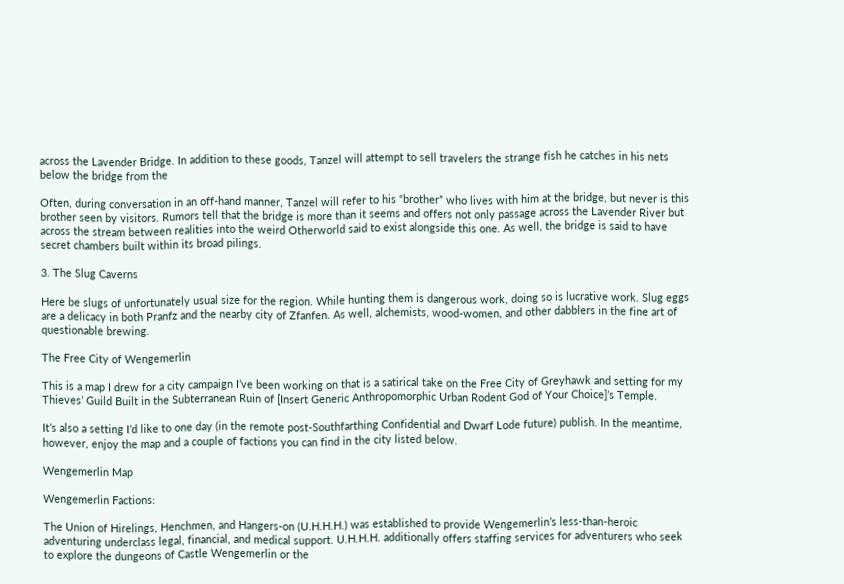across the Lavender Bridge. In addition to these goods, Tanzel will attempt to sell travelers the strange fish he catches in his nets below the bridge from the

Often, during conversation in an off-hand manner, Tanzel will refer to his “brother” who lives with him at the bridge, but never is this brother seen by visitors. Rumors tell that the bridge is more than it seems and offers not only passage across the Lavender River but across the stream between realities into the weird Otherworld said to exist alongside this one. As well, the bridge is said to have secret chambers built within its broad pilings.

3. The Slug Caverns

Here be slugs of unfortunately usual size for the region. While hunting them is dangerous work, doing so is lucrative work. Slug eggs are a delicacy in both Pranfz and the nearby city of Zfanfen. As well, alchemists, wood-women, and other dabblers in the fine art of questionable brewing.

The Free City of Wengemerlin

This is a map I drew for a city campaign I’ve been working on that is a satirical take on the Free City of Greyhawk and setting for my Thieves’ Guild Built in the Subterranean Ruin of [Insert Generic Anthropomorphic Urban Rodent God of Your Choice]’s Temple.

It’s also a setting I’d like to one day (in the remote post-Southfarthing Confidential and Dwarf Lode future) publish. In the meantime, however, enjoy the map and a couple of factions you can find in the city listed below.

Wengemerlin Map

Wengemerlin Factions:

The Union of Hirelings, Henchmen, and Hangers-on (U.H.H.H.) was established to provide Wengemerlin’s less-than-heroic adventuring underclass legal, financial, and medical support. U.H.H.H. additionally offers staffing services for adventurers who seek to explore the dungeons of Castle Wengemerlin or the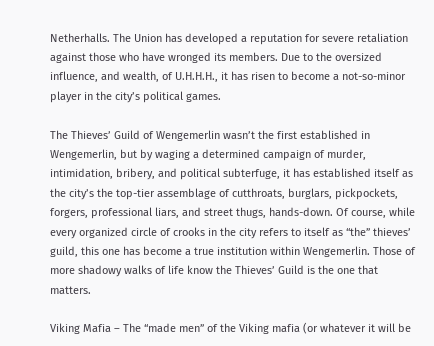Netherhalls. The Union has developed a reputation for severe retaliation against those who have wronged its members. Due to the oversized influence, and wealth, of U.H.H.H., it has risen to become a not-so-minor player in the city’s political games.

The Thieves’ Guild of Wengemerlin wasn’t the first established in Wengemerlin, but by waging a determined campaign of murder, intimidation, bribery, and political subterfuge, it has established itself as the city’s the top-tier assemblage of cutthroats, burglars, pickpockets, forgers, professional liars, and street thugs, hands-down. Of course, while every organized circle of crooks in the city refers to itself as “the” thieves’ guild, this one has become a true institution within Wengemerlin. Those of more shadowy walks of life know the Thieves’ Guild is the one that matters.

Viking Mafia – The “made men” of the Viking mafia (or whatever it will be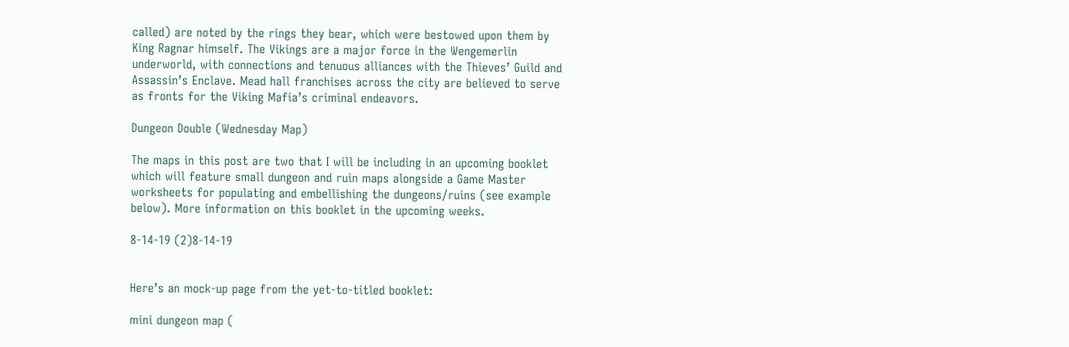called) are noted by the rings they bear, which were bestowed upon them by King Ragnar himself. The Vikings are a major force in the Wengemerlin underworld, with connections and tenuous alliances with the Thieves’ Guild and Assassin’s Enclave. Mead hall franchises across the city are believed to serve as fronts for the Viking Mafia’s criminal endeavors.

Dungeon Double (Wednesday Map)

The maps in this post are two that I will be including in an upcoming booklet which will feature small dungeon and ruin maps alongside a Game Master worksheets for populating and embellishing the dungeons/ruins (see example below). More information on this booklet in the upcoming weeks.

8-14-19 (2)8-14-19


Here’s an mock-up page from the yet-to-titled booklet:

mini dungeon map (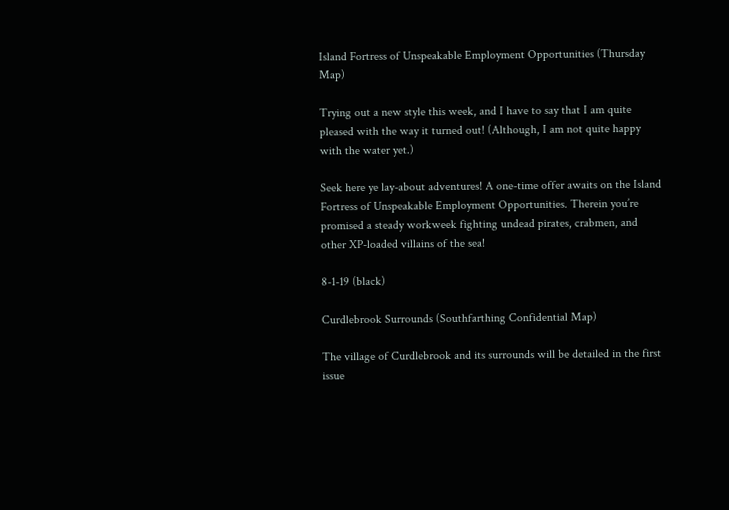Island Fortress of Unspeakable Employment Opportunities (Thursday Map)

Trying out a new style this week, and I have to say that I am quite pleased with the way it turned out! (Although, I am not quite happy with the water yet.)

Seek here ye lay-about adventures! A one-time offer awaits on the Island Fortress of Unspeakable Employment Opportunities. Therein you’re promised a steady workweek fighting undead pirates, crabmen, and other XP-loaded villains of the sea!

8-1-19 (black)

Curdlebrook Surrounds (Southfarthing Confidential Map)

The village of Curdlebrook and its surrounds will be detailed in the first issue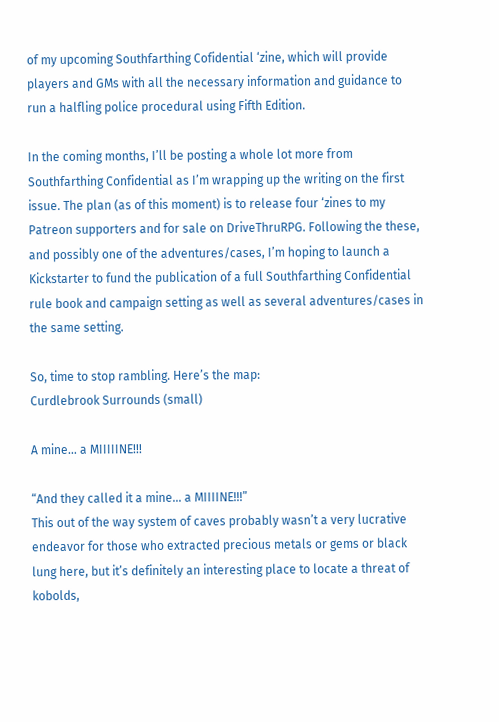of my upcoming Southfarthing Cofidential ‘zine, which will provide players and GMs with all the necessary information and guidance to run a halfling police procedural using Fifth Edition.

In the coming months, I’ll be posting a whole lot more from Southfarthing Confidential as I’m wrapping up the writing on the first issue. The plan (as of this moment) is to release four ‘zines to my Patreon supporters and for sale on DriveThruRPG. Following the these, and possibly one of the adventures/cases, I’m hoping to launch a Kickstarter to fund the publication of a full Southfarthing Confidential rule book and campaign setting as well as several adventures/cases in the same setting.

So, time to stop rambling. Here’s the map:
Curdlebrook Surrounds (small)

A mine… a MIIIIINE!!!

“And they called it a mine… a MIIIINE!!!”
This out of the way system of caves probably wasn’t a very lucrative endeavor for those who extracted precious metals or gems or black lung here, but it’s definitely an interesting place to locate a threat of kobolds,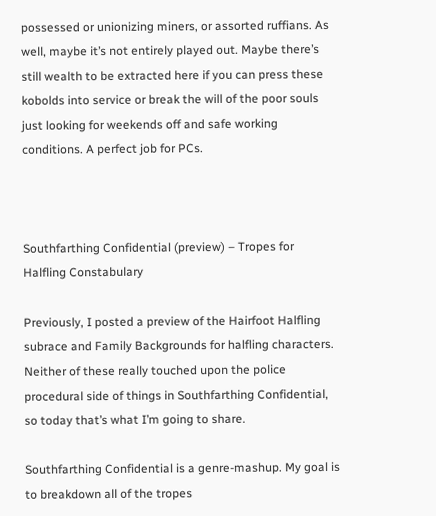possessed or unionizing miners, or assorted ruffians. As well, maybe it’s not entirely played out. Maybe there’s still wealth to be extracted here if you can press these kobolds into service or break the will of the poor souls just looking for weekends off and safe working conditions. A perfect job for PCs.



Southfarthing Confidential (preview) – Tropes for Halfling Constabulary

Previously, I posted a preview of the Hairfoot Halfling subrace and Family Backgrounds for halfling characters. Neither of these really touched upon the police procedural side of things in Southfarthing Confidential, so today that’s what I’m going to share.

Southfarthing Confidential is a genre-mashup. My goal is to breakdown all of the tropes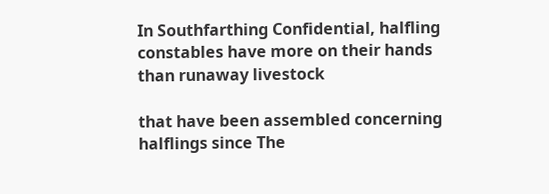In Southfarthing Confidential, halfling constables have more on their hands than runaway livestock

that have been assembled concerning halflings since The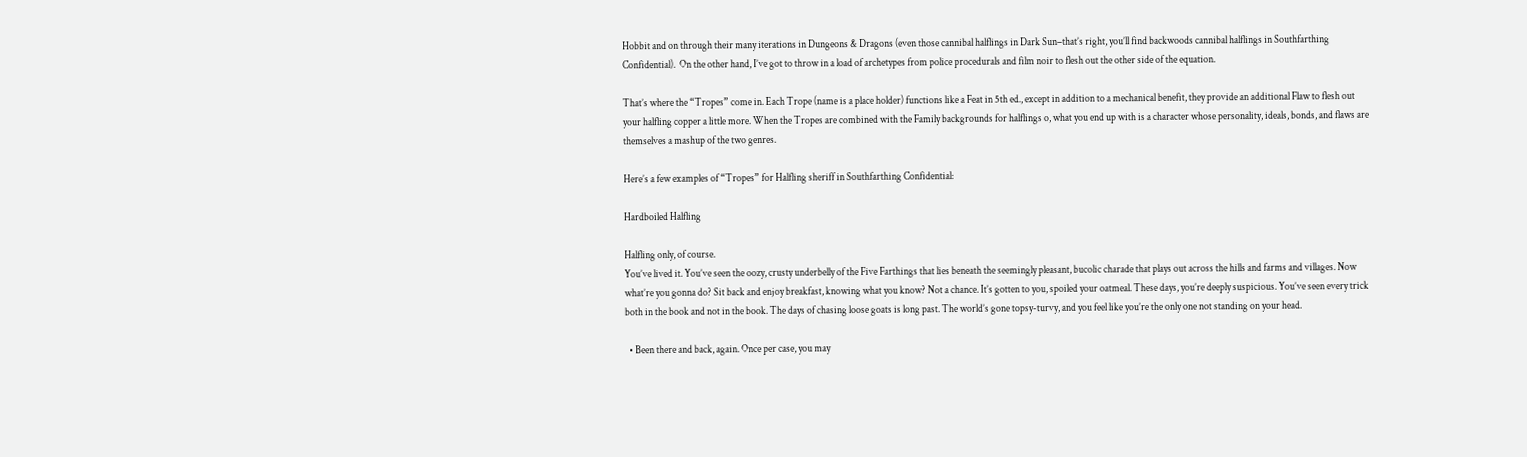Hobbit and on through their many iterations in Dungeons & Dragons (even those cannibal halflings in Dark Sun–that’s right, you’ll find backwoods cannibal halflings in Southfarthing Confidential).  On the other hand, I’ve got to throw in a load of archetypes from police procedurals and film noir to flesh out the other side of the equation.

That’s where the “Tropes” come in. Each Trope (name is a place holder) functions like a Feat in 5th ed., except in addition to a mechanical benefit, they provide an additional Flaw to flesh out your halfling copper a little more. When the Tropes are combined with the Family backgrounds for halflings o, what you end up with is a character whose personality, ideals, bonds, and flaws are themselves a mashup of the two genres.

Here’s a few examples of “Tropes” for Halfling sheriff in Southfarthing Confidential:

Hardboiled Halfling

Halfling only, of course.
You’ve lived it. You’ve seen the oozy, crusty underbelly of the Five Farthings that lies beneath the seemingly pleasant, bucolic charade that plays out across the hills and farms and villages. Now what’re you gonna do? Sit back and enjoy breakfast, knowing what you know? Not a chance. It’s gotten to you, spoiled your oatmeal. These days, you’re deeply suspicious. You’ve seen every trick both in the book and not in the book. The days of chasing loose goats is long past. The world’s gone topsy-turvy, and you feel like you’re the only one not standing on your head.

  • Been there and back, again. Once per case, you may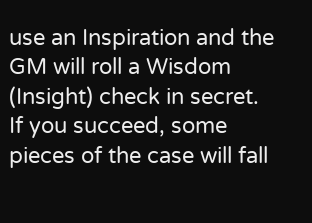use an Inspiration and the GM will roll a Wisdom (Insight) check in secret. If you succeed, some pieces of the case will fall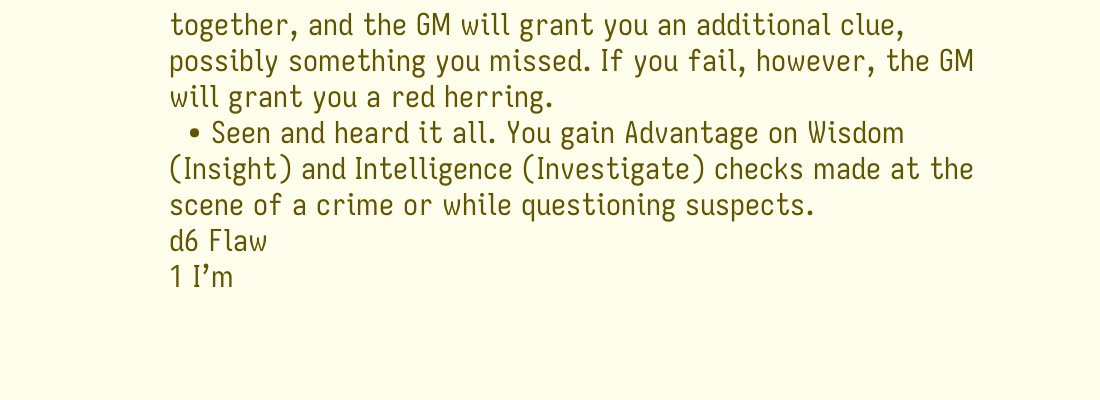together, and the GM will grant you an additional clue, possibly something you missed. If you fail, however, the GM will grant you a red herring.
  • Seen and heard it all. You gain Advantage on Wisdom (Insight) and Intelligence (Investigate) checks made at the scene of a crime or while questioning suspects.
d6 Flaw
1 I’m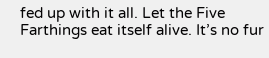fed up with it all. Let the Five Farthings eat itself alive. It’s no fur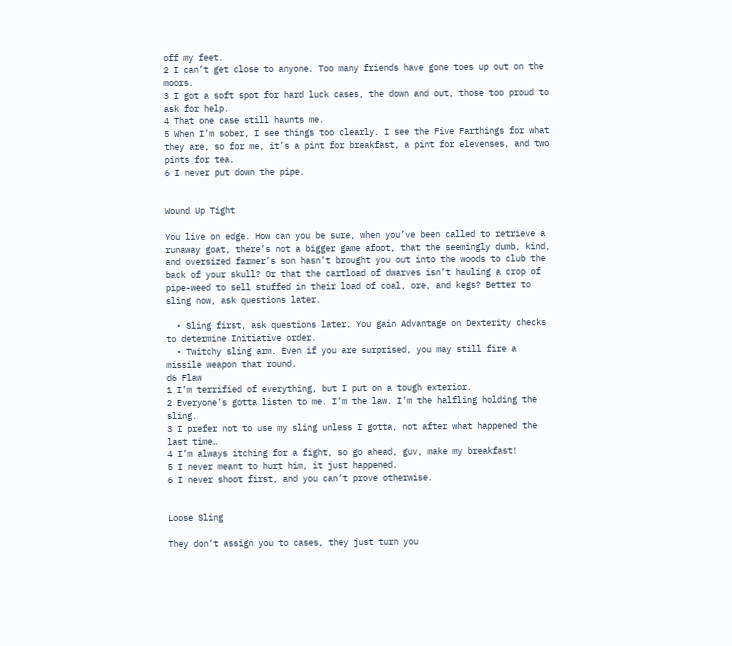off my feet.
2 I can’t get close to anyone. Too many friends have gone toes up out on the moors.
3 I got a soft spot for hard luck cases, the down and out, those too proud to ask for help.
4 That one case still haunts me.
5 When I’m sober, I see things too clearly. I see the Five Farthings for what they are, so for me, it’s a pint for breakfast, a pint for elevenses, and two pints for tea.
6 I never put down the pipe.


Wound Up Tight

You live on edge. How can you be sure, when you’ve been called to retrieve a runaway goat, there’s not a bigger game afoot, that the seemingly dumb, kind, and oversized farmer’s son hasn’t brought you out into the woods to club the back of your skull? Or that the cartload of dwarves isn’t hauling a crop of pipe-weed to sell stuffed in their load of coal, ore, and kegs? Better to sling now, ask questions later.

  • Sling first, ask questions later. You gain Advantage on Dexterity checks to determine Initiative order.
  • Twitchy sling arm. Even if you are surprised, you may still fire a missile weapon that round.
d6 Flaw
1 I’m terrified of everything, but I put on a tough exterior.
2 Everyone’s gotta listen to me. I’m the law. I’m the halfling holding the sling.
3 I prefer not to use my sling unless I gotta, not after what happened the last time…
4 I’m always itching for a fight, so go ahead, guv, make my breakfast!
5 I never meant to hurt him, it just happened.
6 I never shoot first, and you can’t prove otherwise.


Loose Sling

They don’t assign you to cases, they just turn you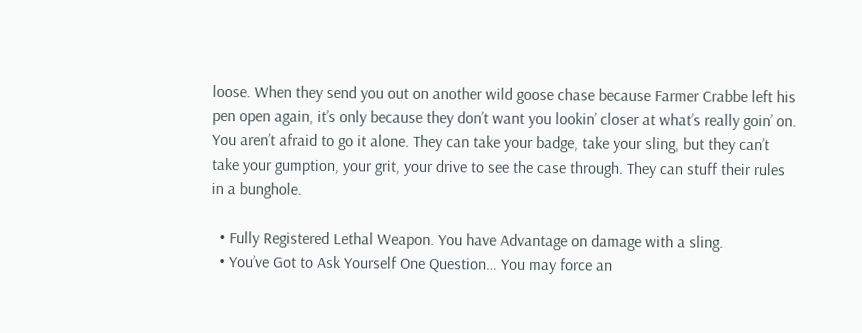loose. When they send you out on another wild goose chase because Farmer Crabbe left his pen open again, it’s only because they don’t want you lookin’ closer at what’s really goin’ on. You aren’t afraid to go it alone. They can take your badge, take your sling, but they can’t take your gumption, your grit, your drive to see the case through. They can stuff their rules in a bunghole.

  • Fully Registered Lethal Weapon. You have Advantage on damage with a sling.
  • You’ve Got to Ask Yourself One Question… You may force an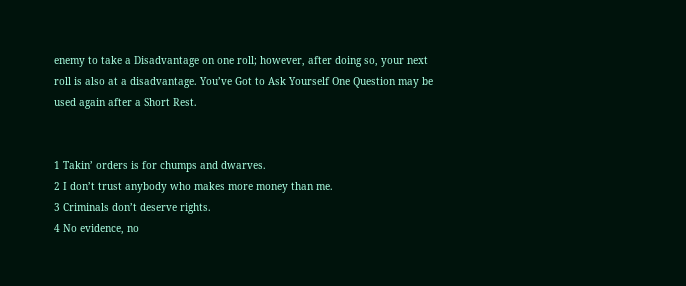enemy to take a Disadvantage on one roll; however, after doing so, your next roll is also at a disadvantage. You’ve Got to Ask Yourself One Question may be used again after a Short Rest.


1 Takin’ orders is for chumps and dwarves.
2 I don’t trust anybody who makes more money than me.
3 Criminals don’t deserve rights.
4 No evidence, no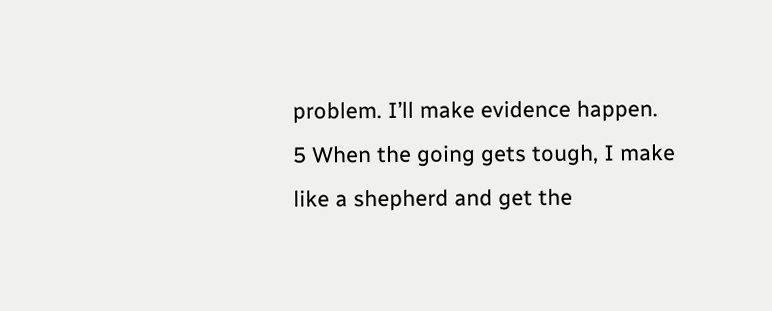problem. I’ll make evidence happen.
5 When the going gets tough, I make like a shepherd and get the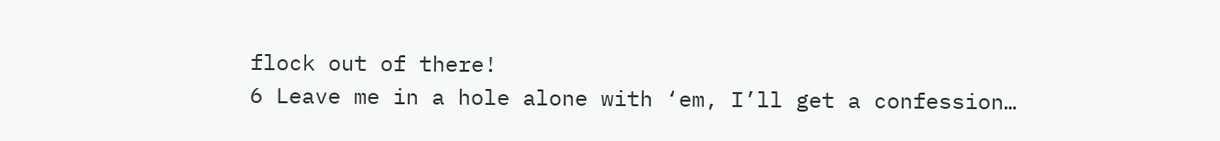flock out of there!
6 Leave me in a hole alone with ‘em, I’ll get a confession…